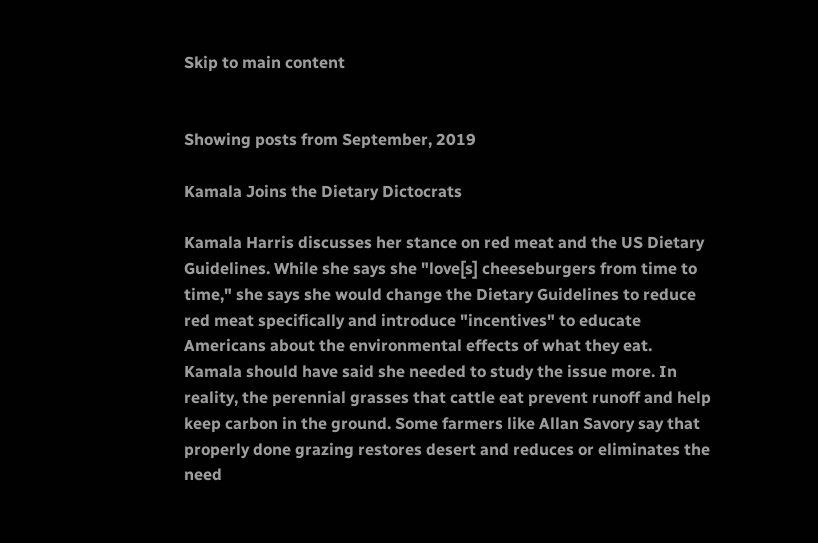Skip to main content


Showing posts from September, 2019

Kamala Joins the Dietary Dictocrats

Kamala Harris discusses her stance on red meat and the US Dietary Guidelines. While she says she "love[s] cheeseburgers from time to time," she says she would change the Dietary Guidelines to reduce red meat specifically and introduce "incentives" to educate Americans about the environmental effects of what they eat. Kamala should have said she needed to study the issue more. In reality, the perennial grasses that cattle eat prevent runoff and help keep carbon in the ground. Some farmers like Allan Savory say that properly done grazing restores desert and reduces or eliminates the need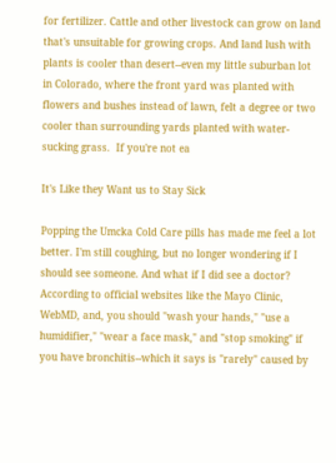for fertilizer. Cattle and other livestock can grow on land that's unsuitable for growing crops. And land lush with plants is cooler than desert--even my little suburban lot in Colorado, where the front yard was planted with flowers and bushes instead of lawn, felt a degree or two cooler than surrounding yards planted with water-sucking grass.  If you're not ea

It's Like they Want us to Stay Sick

Popping the Umcka Cold Care pills has made me feel a lot better. I'm still coughing, but no longer wondering if I should see someone. And what if I did see a doctor? According to official websites like the Mayo Clinic, WebMD, and, you should "wash your hands," "use a humidifier," "wear a face mask," and "stop smoking" if you have bronchitis--which it says is "rarely" caused by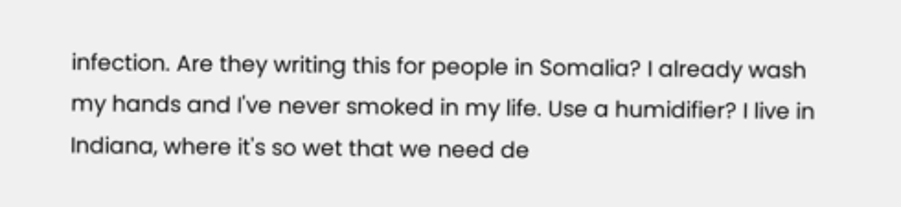infection. Are they writing this for people in Somalia? I already wash my hands and I've never smoked in my life. Use a humidifier? I live in Indiana, where it's so wet that we need de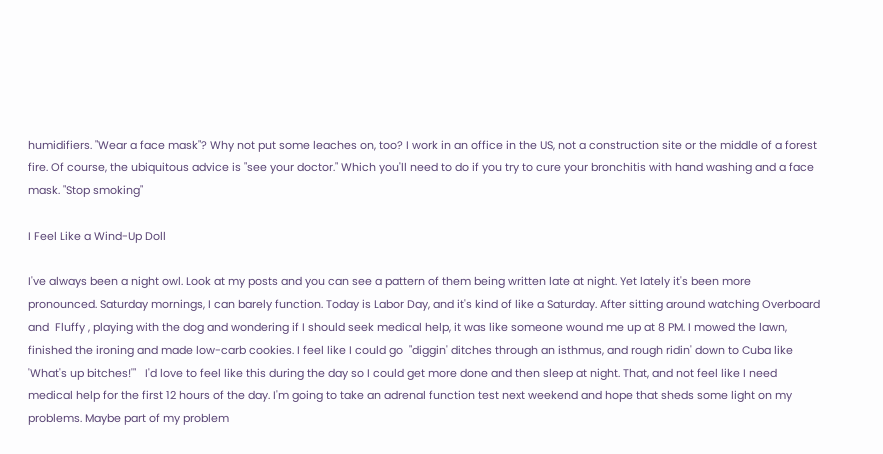humidifiers. "Wear a face mask"? Why not put some leaches on, too? I work in an office in the US, not a construction site or the middle of a forest fire. Of course, the ubiquitous advice is "see your doctor." Which you'll need to do if you try to cure your bronchitis with hand washing and a face mask. "Stop smoking"

I Feel Like a Wind-Up Doll

I've always been a night owl. Look at my posts and you can see a pattern of them being written late at night. Yet lately it's been more pronounced. Saturday mornings, I can barely function. Today is Labor Day, and it's kind of like a Saturday. After sitting around watching Overboard and  Fluffy , playing with the dog and wondering if I should seek medical help, it was like someone wound me up at 8 PM. I mowed the lawn, finished the ironing and made low-carb cookies. I feel like I could go  "diggin' ditches through an isthmus, and rough ridin' down to Cuba like 'What's up bitches!'"   I'd love to feel like this during the day so I could get more done and then sleep at night. That, and not feel like I need medical help for the first 12 hours of the day. I'm going to take an adrenal function test next weekend and hope that sheds some light on my problems. Maybe part of my problem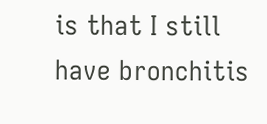is that I still have bronchitis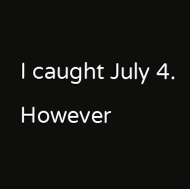I caught July 4. However